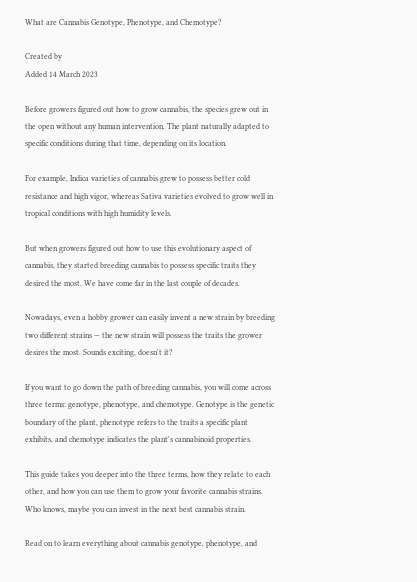What are Cannabis Genotype, Phenotype, and Chemotype?

Created by
Added 14 March 2023

Before growers figured out how to grow cannabis, the species grew out in the open without any human intervention. The plant naturally adapted to specific conditions during that time, depending on its location.

For example, Indica varieties of cannabis grew to possess better cold resistance and high vigor, whereas Sativa varieties evolved to grow well in tropical conditions with high humidity levels.

But when growers figured out how to use this evolutionary aspect of cannabis, they started breeding cannabis to possess specific traits they desired the most. We have come far in the last couple of decades.

Nowadays, even a hobby grower can easily invent a new strain by breeding two different strains — the new strain will possess the traits the grower desires the most. Sounds exciting, doesn't it?

If you want to go down the path of breeding cannabis, you will come across three terms: genotype, phenotype, and chemotype. Genotype is the genetic boundary of the plant, phenotype refers to the traits a specific plant exhibits, and chemotype indicates the plant's cannabinoid properties.

This guide takes you deeper into the three terms, how they relate to each other, and how you can use them to grow your favorite cannabis strains. Who knows, maybe you can invest in the next best cannabis strain.

Read on to learn everything about cannabis genotype, phenotype, and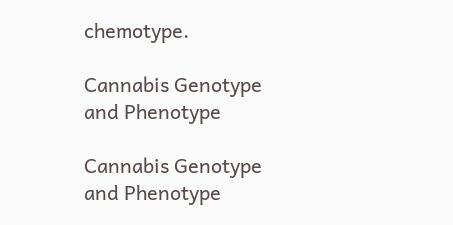chemotype.

Cannabis Genotype and Phenotype

Cannabis Genotype and Phenotype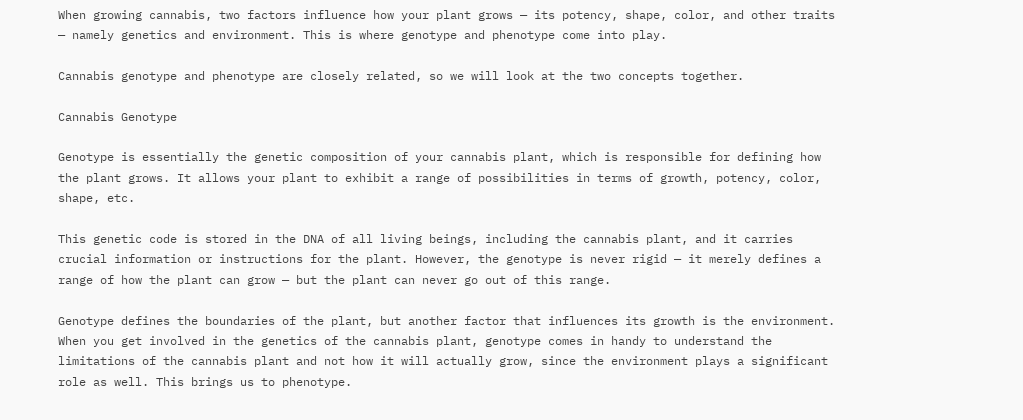When growing cannabis, two factors influence how your plant grows — its potency, shape, color, and other traits — namely genetics and environment. This is where genotype and phenotype come into play.

Cannabis genotype and phenotype are closely related, so we will look at the two concepts together.

Cannabis Genotype

Genotype is essentially the genetic composition of your cannabis plant, which is responsible for defining how the plant grows. It allows your plant to exhibit a range of possibilities in terms of growth, potency, color, shape, etc.

This genetic code is stored in the DNA of all living beings, including the cannabis plant, and it carries crucial information or instructions for the plant. However, the genotype is never rigid — it merely defines a range of how the plant can grow — but the plant can never go out of this range.

Genotype defines the boundaries of the plant, but another factor that influences its growth is the environment. When you get involved in the genetics of the cannabis plant, genotype comes in handy to understand the limitations of the cannabis plant and not how it will actually grow, since the environment plays a significant role as well. This brings us to phenotype.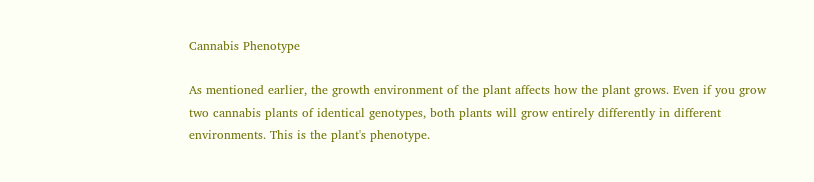Cannabis Phenotype

As mentioned earlier, the growth environment of the plant affects how the plant grows. Even if you grow two cannabis plants of identical genotypes, both plants will grow entirely differently in different environments. This is the plant's phenotype.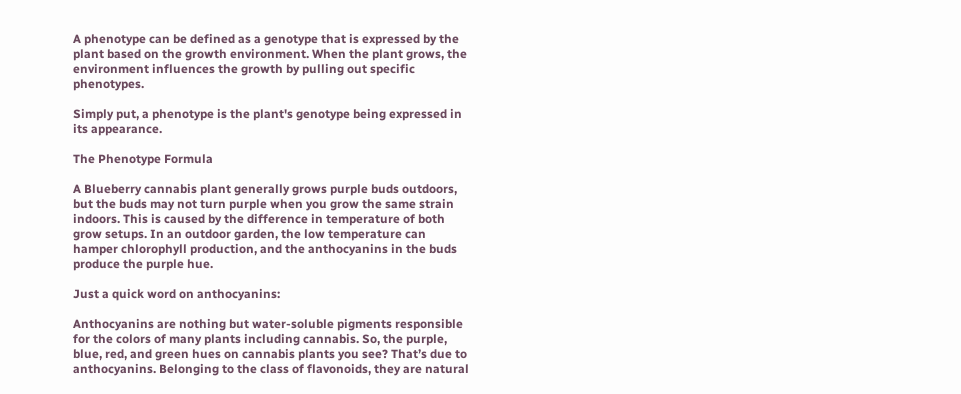A phenotype can be defined as a genotype that is expressed by the plant based on the growth environment. When the plant grows, the environment influences the growth by pulling out specific phenotypes.

Simply put, a phenotype is the plant's genotype being expressed in its appearance.

The Phenotype Formula

A Blueberry cannabis plant generally grows purple buds outdoors, but the buds may not turn purple when you grow the same strain indoors. This is caused by the difference in temperature of both grow setups. In an outdoor garden, the low temperature can hamper chlorophyll production, and the anthocyanins in the buds produce the purple hue.

Just a quick word on anthocyanins:

Anthocyanins are nothing but water-soluble pigments responsible for the colors of many plants including cannabis. So, the purple, blue, red, and green hues on cannabis plants you see? That’s due to anthocyanins. Belonging to the class of flavonoids, they are natural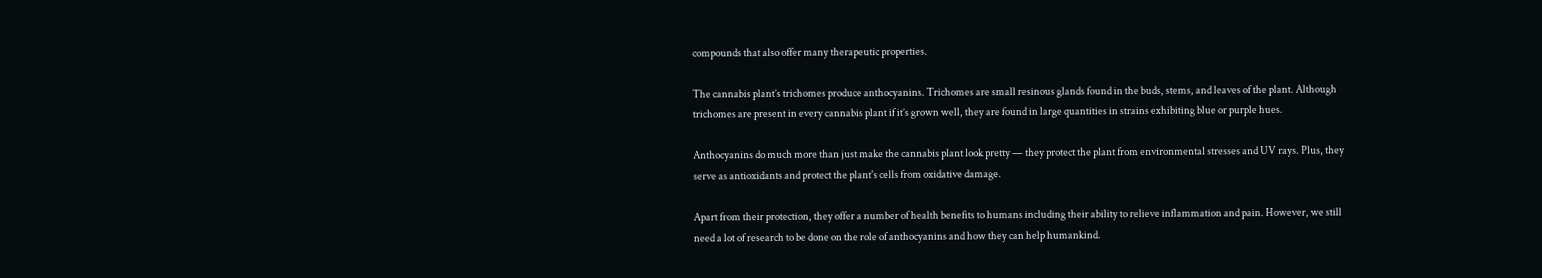compounds that also offer many therapeutic properties.

The cannabis plant’s trichomes produce anthocyanins. Trichomes are small resinous glands found in the buds, stems, and leaves of the plant. Although trichomes are present in every cannabis plant if it’s grown well, they are found in large quantities in strains exhibiting blue or purple hues.

Anthocyanins do much more than just make the cannabis plant look pretty — they protect the plant from environmental stresses and UV rays. Plus, they serve as antioxidants and protect the plant's cells from oxidative damage.

Apart from their protection, they offer a number of health benefits to humans including their ability to relieve inflammation and pain. However, we still need a lot of research to be done on the role of anthocyanins and how they can help humankind.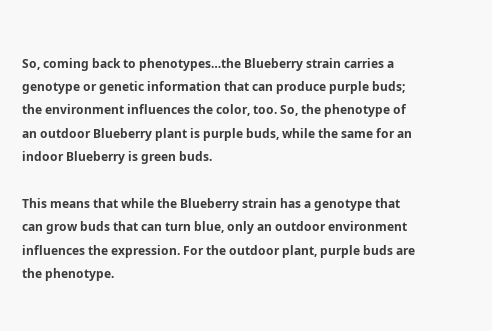So, coming back to phenotypes…the Blueberry strain carries a genotype or genetic information that can produce purple buds; the environment influences the color, too. So, the phenotype of an outdoor Blueberry plant is purple buds, while the same for an indoor Blueberry is green buds.

This means that while the Blueberry strain has a genotype that can grow buds that can turn blue, only an outdoor environment influences the expression. For the outdoor plant, purple buds are the phenotype.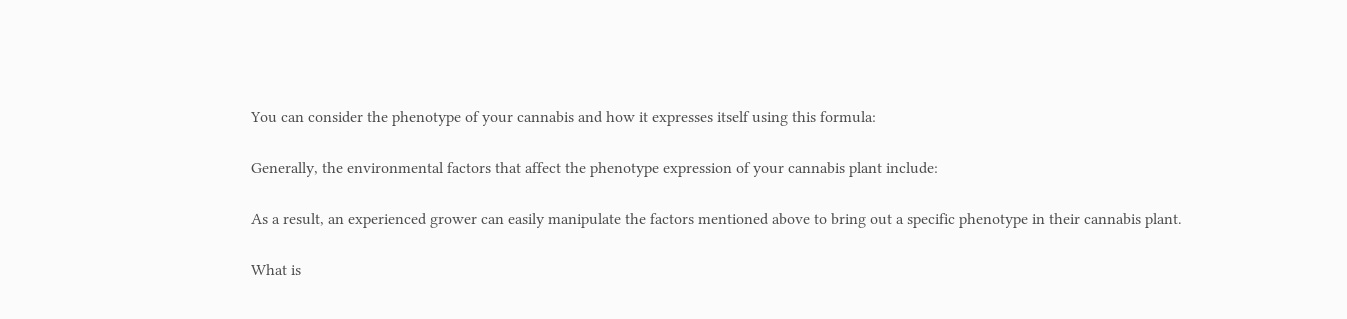You can consider the phenotype of your cannabis and how it expresses itself using this formula:

Generally, the environmental factors that affect the phenotype expression of your cannabis plant include:

As a result, an experienced grower can easily manipulate the factors mentioned above to bring out a specific phenotype in their cannabis plant.

What is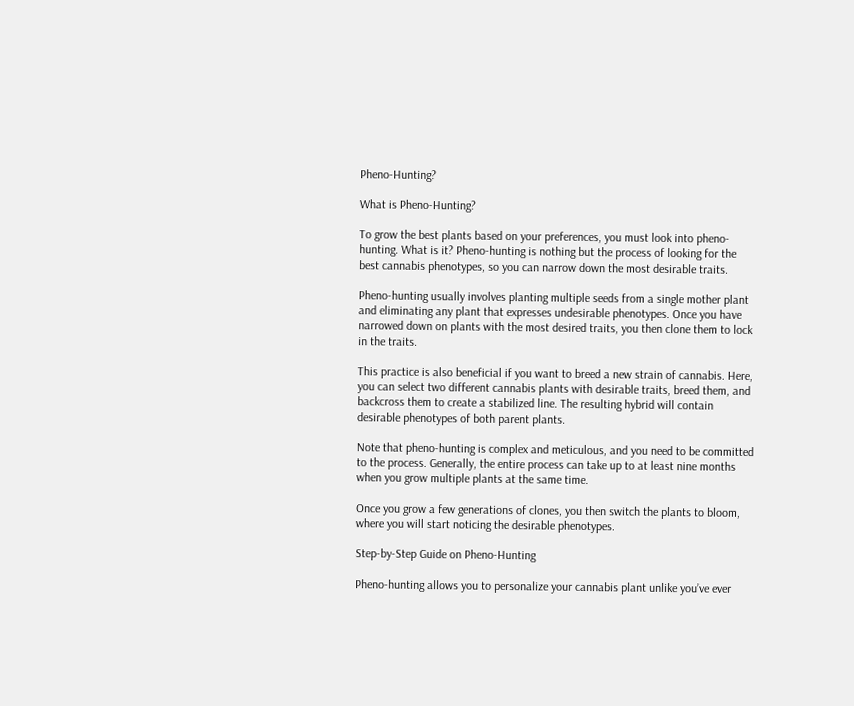Pheno-Hunting?

What is Pheno-Hunting?

To grow the best plants based on your preferences, you must look into pheno-hunting. What is it? Pheno-hunting is nothing but the process of looking for the best cannabis phenotypes, so you can narrow down the most desirable traits.

Pheno-hunting usually involves planting multiple seeds from a single mother plant and eliminating any plant that expresses undesirable phenotypes. Once you have narrowed down on plants with the most desired traits, you then clone them to lock in the traits.

This practice is also beneficial if you want to breed a new strain of cannabis. Here, you can select two different cannabis plants with desirable traits, breed them, and backcross them to create a stabilized line. The resulting hybrid will contain desirable phenotypes of both parent plants.

Note that pheno-hunting is complex and meticulous, and you need to be committed to the process. Generally, the entire process can take up to at least nine months when you grow multiple plants at the same time.

Once you grow a few generations of clones, you then switch the plants to bloom, where you will start noticing the desirable phenotypes.

Step-by-Step Guide on Pheno-Hunting

Pheno-hunting allows you to personalize your cannabis plant unlike you’ve ever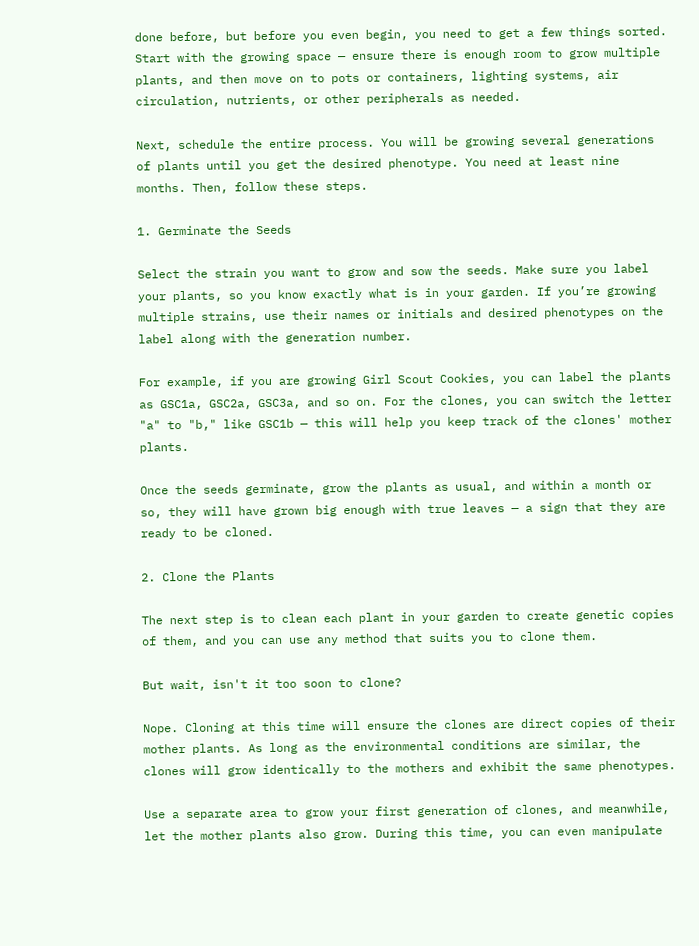done before, but before you even begin, you need to get a few things sorted. Start with the growing space — ensure there is enough room to grow multiple plants, and then move on to pots or containers, lighting systems, air circulation, nutrients, or other peripherals as needed.

Next, schedule the entire process. You will be growing several generations of plants until you get the desired phenotype. You need at least nine months. Then, follow these steps.

1. Germinate the Seeds

Select the strain you want to grow and sow the seeds. Make sure you label your plants, so you know exactly what is in your garden. If you’re growing multiple strains, use their names or initials and desired phenotypes on the label along with the generation number.

For example, if you are growing Girl Scout Cookies, you can label the plants as GSC1a, GSC2a, GSC3a, and so on. For the clones, you can switch the letter "a" to "b," like GSC1b — this will help you keep track of the clones' mother plants.

Once the seeds germinate, grow the plants as usual, and within a month or so, they will have grown big enough with true leaves — a sign that they are ready to be cloned.

2. Clone the Plants

The next step is to clean each plant in your garden to create genetic copies of them, and you can use any method that suits you to clone them.

But wait, isn't it too soon to clone?

Nope. Cloning at this time will ensure the clones are direct copies of their mother plants. As long as the environmental conditions are similar, the clones will grow identically to the mothers and exhibit the same phenotypes.

Use a separate area to grow your first generation of clones, and meanwhile, let the mother plants also grow. During this time, you can even manipulate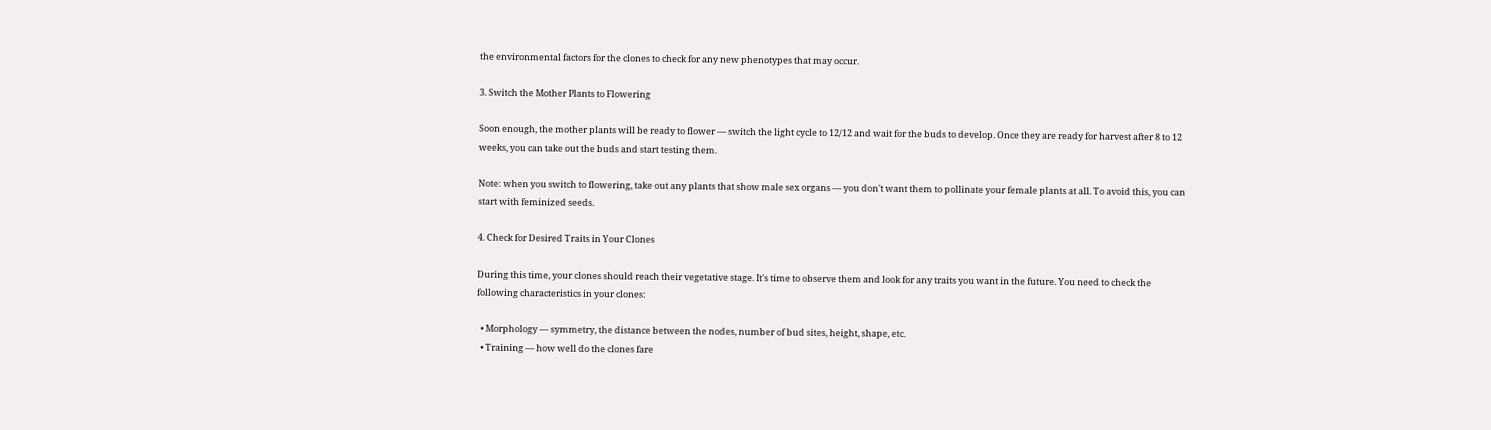the environmental factors for the clones to check for any new phenotypes that may occur.

3. Switch the Mother Plants to Flowering

Soon enough, the mother plants will be ready to flower — switch the light cycle to 12/12 and wait for the buds to develop. Once they are ready for harvest after 8 to 12 weeks, you can take out the buds and start testing them.

Note: when you switch to flowering, take out any plants that show male sex organs — you don't want them to pollinate your female plants at all. To avoid this, you can start with feminized seeds.

4. Check for Desired Traits in Your Clones

During this time, your clones should reach their vegetative stage. It's time to observe them and look for any traits you want in the future. You need to check the following characteristics in your clones:

  • Morphology — symmetry, the distance between the nodes, number of bud sites, height, shape, etc.
  • Training — how well do the clones fare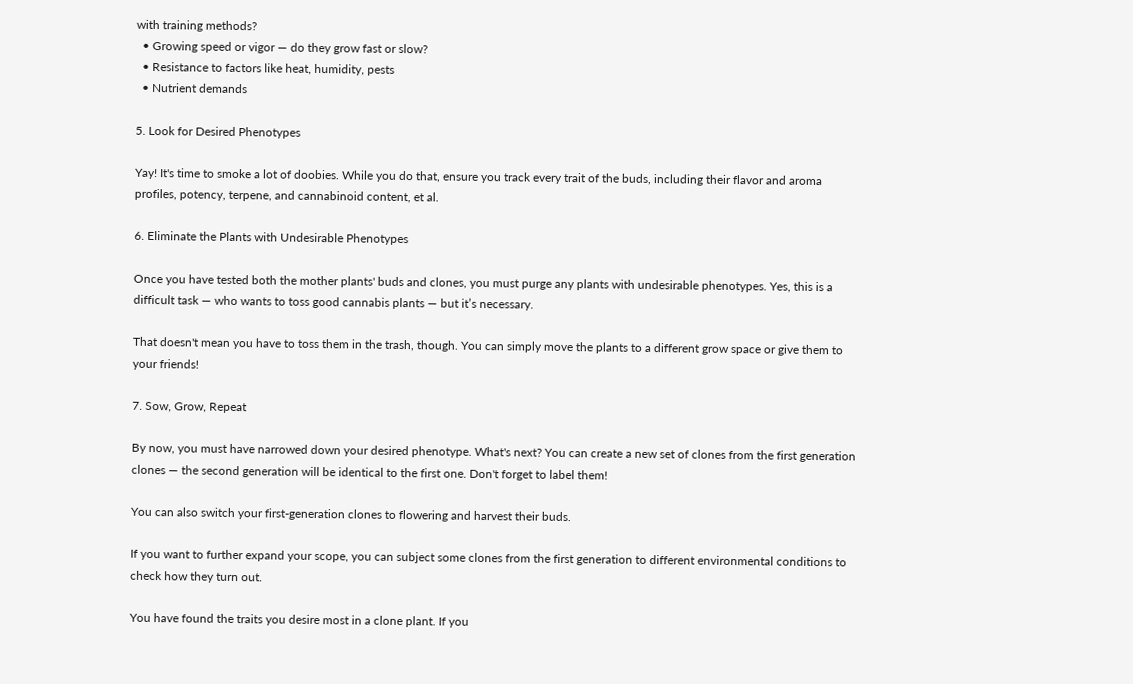with training methods?
  • Growing speed or vigor — do they grow fast or slow?
  • Resistance to factors like heat, humidity, pests
  • Nutrient demands

5. Look for Desired Phenotypes

Yay! It's time to smoke a lot of doobies. While you do that, ensure you track every trait of the buds, including their flavor and aroma profiles, potency, terpene, and cannabinoid content, et al.

6. Eliminate the Plants with Undesirable Phenotypes

Once you have tested both the mother plants' buds and clones, you must purge any plants with undesirable phenotypes. Yes, this is a difficult task — who wants to toss good cannabis plants — but it’s necessary.

That doesn't mean you have to toss them in the trash, though. You can simply move the plants to a different grow space or give them to your friends!

7. Sow, Grow, Repeat

By now, you must have narrowed down your desired phenotype. What's next? You can create a new set of clones from the first generation clones — the second generation will be identical to the first one. Don't forget to label them!

You can also switch your first-generation clones to flowering and harvest their buds.

If you want to further expand your scope, you can subject some clones from the first generation to different environmental conditions to check how they turn out.

You have found the traits you desire most in a clone plant. If you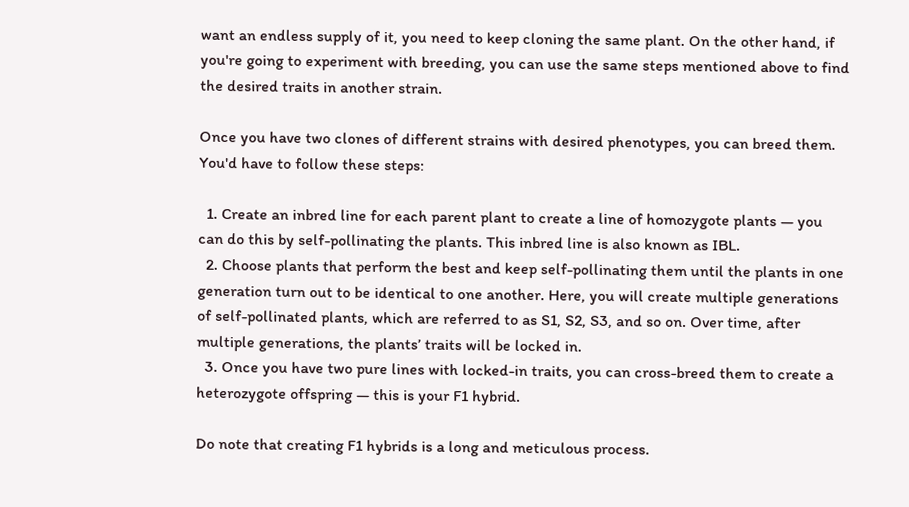want an endless supply of it, you need to keep cloning the same plant. On the other hand, if you're going to experiment with breeding, you can use the same steps mentioned above to find the desired traits in another strain.

Once you have two clones of different strains with desired phenotypes, you can breed them. You'd have to follow these steps:

  1. Create an inbred line for each parent plant to create a line of homozygote plants — you can do this by self-pollinating the plants. This inbred line is also known as IBL.
  2. Choose plants that perform the best and keep self-pollinating them until the plants in one generation turn out to be identical to one another. Here, you will create multiple generations of self-pollinated plants, which are referred to as S1, S2, S3, and so on. Over time, after multiple generations, the plants’ traits will be locked in.
  3. Once you have two pure lines with locked-in traits, you can cross-breed them to create a heterozygote offspring — this is your F1 hybrid.

Do note that creating F1 hybrids is a long and meticulous process.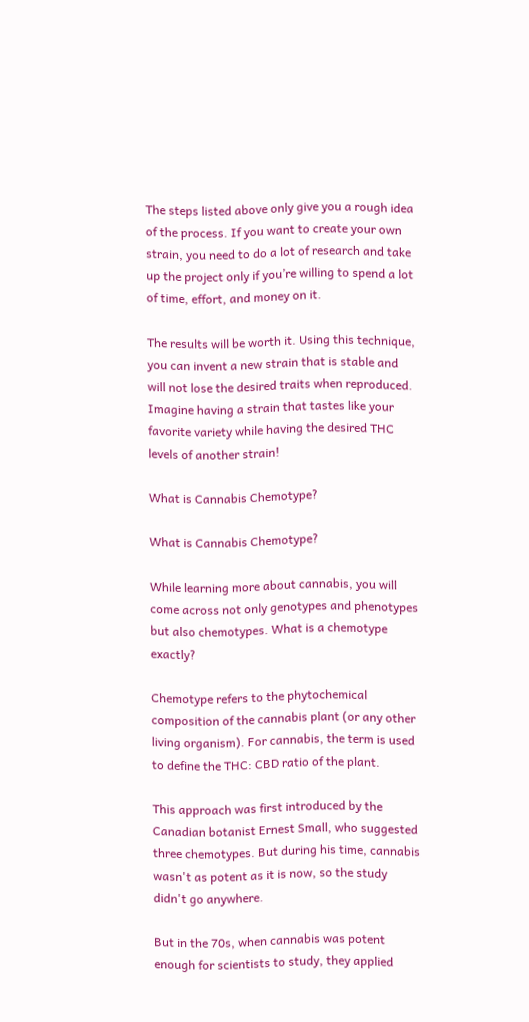The steps listed above only give you a rough idea of the process. If you want to create your own strain, you need to do a lot of research and take up the project only if you’re willing to spend a lot of time, effort, and money on it.

The results will be worth it. Using this technique, you can invent a new strain that is stable and will not lose the desired traits when reproduced. Imagine having a strain that tastes like your favorite variety while having the desired THC levels of another strain!

What is Cannabis Chemotype?

What is Cannabis Chemotype?

While learning more about cannabis, you will come across not only genotypes and phenotypes but also chemotypes. What is a chemotype exactly?

Chemotype refers to the phytochemical composition of the cannabis plant (or any other living organism). For cannabis, the term is used to define the THC: CBD ratio of the plant.

This approach was first introduced by the Canadian botanist Ernest Small, who suggested three chemotypes. But during his time, cannabis wasn't as potent as it is now, so the study didn't go anywhere.

But in the 70s, when cannabis was potent enough for scientists to study, they applied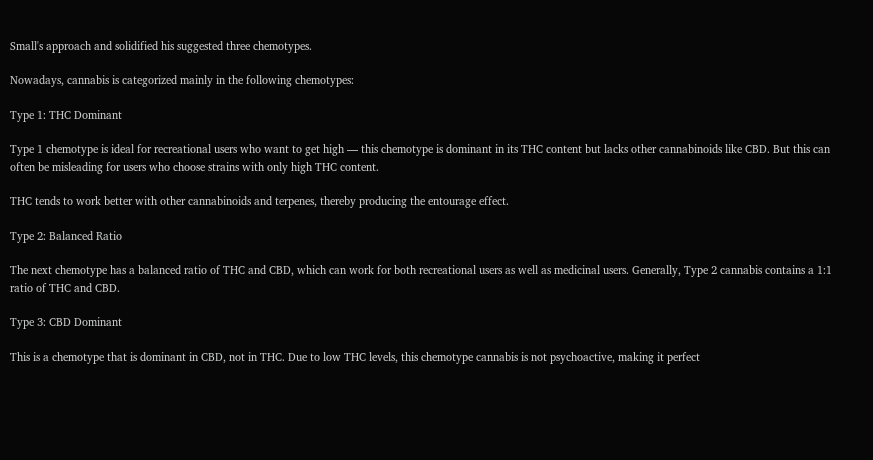Small's approach and solidified his suggested three chemotypes.

Nowadays, cannabis is categorized mainly in the following chemotypes:

Type 1: THC Dominant

Type 1 chemotype is ideal for recreational users who want to get high — this chemotype is dominant in its THC content but lacks other cannabinoids like CBD. But this can often be misleading for users who choose strains with only high THC content.

THC tends to work better with other cannabinoids and terpenes, thereby producing the entourage effect.

Type 2: Balanced Ratio

The next chemotype has a balanced ratio of THC and CBD, which can work for both recreational users as well as medicinal users. Generally, Type 2 cannabis contains a 1:1 ratio of THC and CBD.

Type 3: CBD Dominant

This is a chemotype that is dominant in CBD, not in THC. Due to low THC levels, this chemotype cannabis is not psychoactive, making it perfect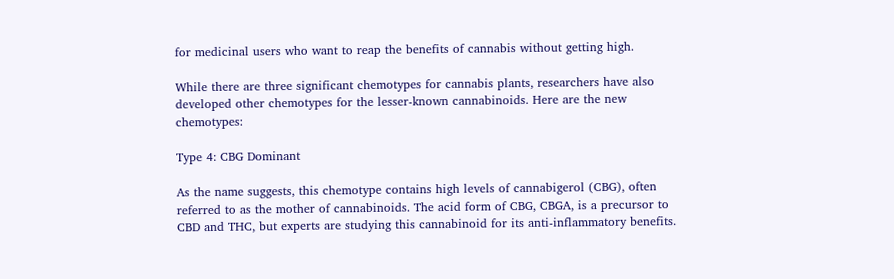for medicinal users who want to reap the benefits of cannabis without getting high.

While there are three significant chemotypes for cannabis plants, researchers have also developed other chemotypes for the lesser-known cannabinoids. Here are the new chemotypes:

Type 4: CBG Dominant

As the name suggests, this chemotype contains high levels of cannabigerol (CBG), often referred to as the mother of cannabinoids. The acid form of CBG, CBGA, is a precursor to CBD and THC, but experts are studying this cannabinoid for its anti-inflammatory benefits.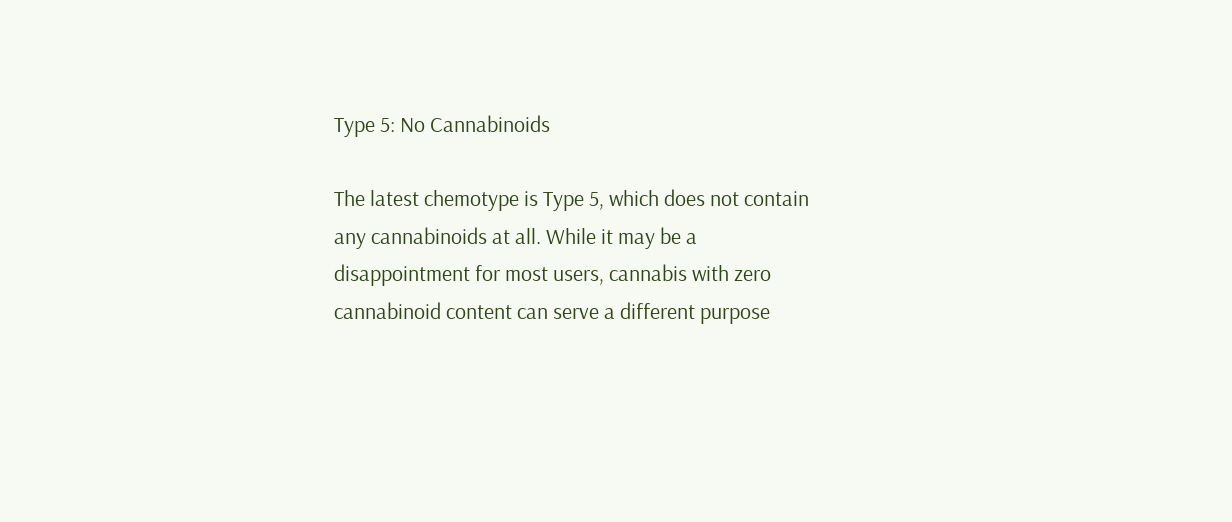Type 5: No Cannabinoids

The latest chemotype is Type 5, which does not contain any cannabinoids at all. While it may be a disappointment for most users, cannabis with zero cannabinoid content can serve a different purpose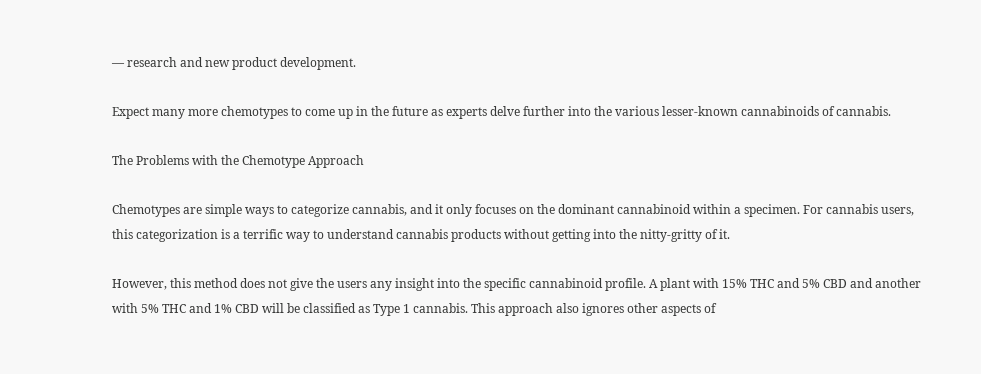— research and new product development.

Expect many more chemotypes to come up in the future as experts delve further into the various lesser-known cannabinoids of cannabis.

The Problems with the Chemotype Approach

Chemotypes are simple ways to categorize cannabis, and it only focuses on the dominant cannabinoid within a specimen. For cannabis users, this categorization is a terrific way to understand cannabis products without getting into the nitty-gritty of it.

However, this method does not give the users any insight into the specific cannabinoid profile. A plant with 15% THC and 5% CBD and another with 5% THC and 1% CBD will be classified as Type 1 cannabis. This approach also ignores other aspects of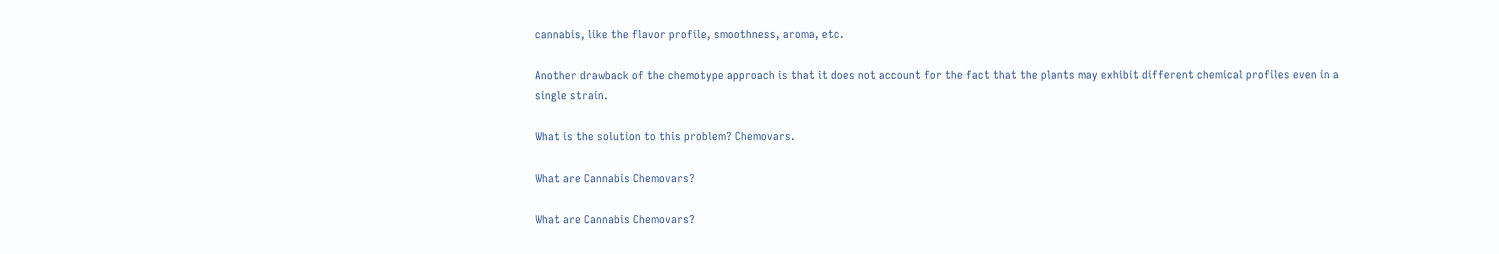cannabis, like the flavor profile, smoothness, aroma, etc.

Another drawback of the chemotype approach is that it does not account for the fact that the plants may exhibit different chemical profiles even in a single strain.

What is the solution to this problem? Chemovars.

What are Cannabis Chemovars?

What are Cannabis Chemovars?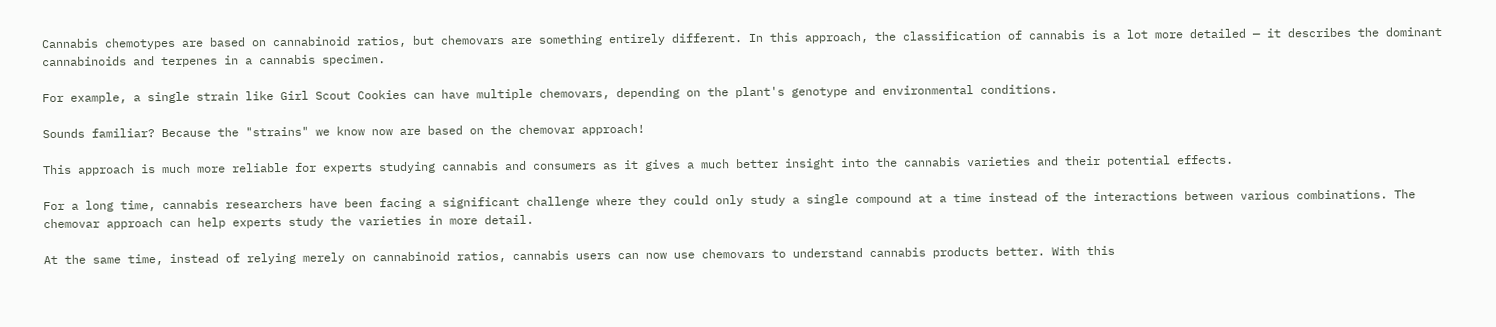Cannabis chemotypes are based on cannabinoid ratios, but chemovars are something entirely different. In this approach, the classification of cannabis is a lot more detailed — it describes the dominant cannabinoids and terpenes in a cannabis specimen.

For example, a single strain like Girl Scout Cookies can have multiple chemovars, depending on the plant's genotype and environmental conditions.

Sounds familiar? Because the "strains" we know now are based on the chemovar approach!

This approach is much more reliable for experts studying cannabis and consumers as it gives a much better insight into the cannabis varieties and their potential effects.

For a long time, cannabis researchers have been facing a significant challenge where they could only study a single compound at a time instead of the interactions between various combinations. The chemovar approach can help experts study the varieties in more detail.

At the same time, instead of relying merely on cannabinoid ratios, cannabis users can now use chemovars to understand cannabis products better. With this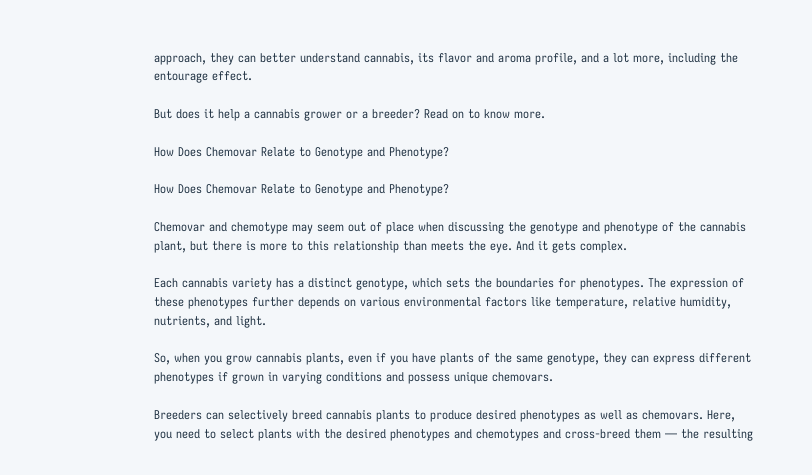approach, they can better understand cannabis, its flavor and aroma profile, and a lot more, including the entourage effect.

But does it help a cannabis grower or a breeder? Read on to know more.

How Does Chemovar Relate to Genotype and Phenotype?

How Does Chemovar Relate to Genotype and Phenotype?

Chemovar and chemotype may seem out of place when discussing the genotype and phenotype of the cannabis plant, but there is more to this relationship than meets the eye. And it gets complex.

Each cannabis variety has a distinct genotype, which sets the boundaries for phenotypes. The expression of these phenotypes further depends on various environmental factors like temperature, relative humidity, nutrients, and light.

So, when you grow cannabis plants, even if you have plants of the same genotype, they can express different phenotypes if grown in varying conditions and possess unique chemovars.

Breeders can selectively breed cannabis plants to produce desired phenotypes as well as chemovars. Here, you need to select plants with the desired phenotypes and chemotypes and cross-breed them — the resulting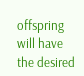offspring will have the desired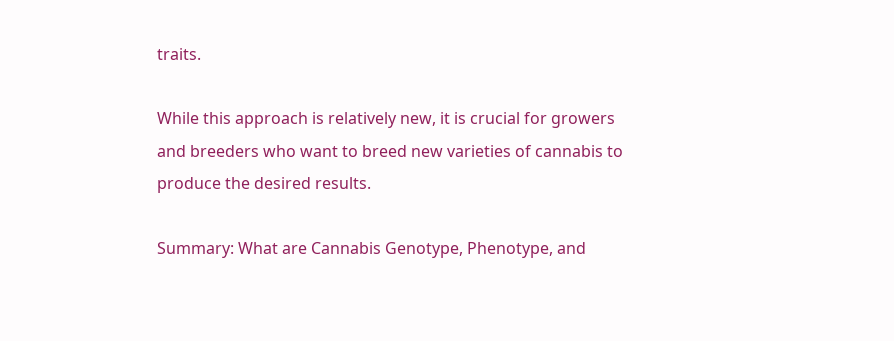traits.

While this approach is relatively new, it is crucial for growers and breeders who want to breed new varieties of cannabis to produce the desired results.

Summary: What are Cannabis Genotype, Phenotype, and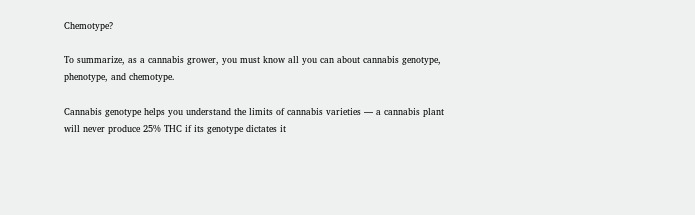Chemotype?

To summarize, as a cannabis grower, you must know all you can about cannabis genotype, phenotype, and chemotype.

Cannabis genotype helps you understand the limits of cannabis varieties — a cannabis plant will never produce 25% THC if its genotype dictates it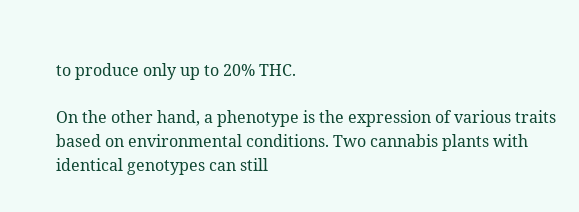to produce only up to 20% THC.

On the other hand, a phenotype is the expression of various traits based on environmental conditions. Two cannabis plants with identical genotypes can still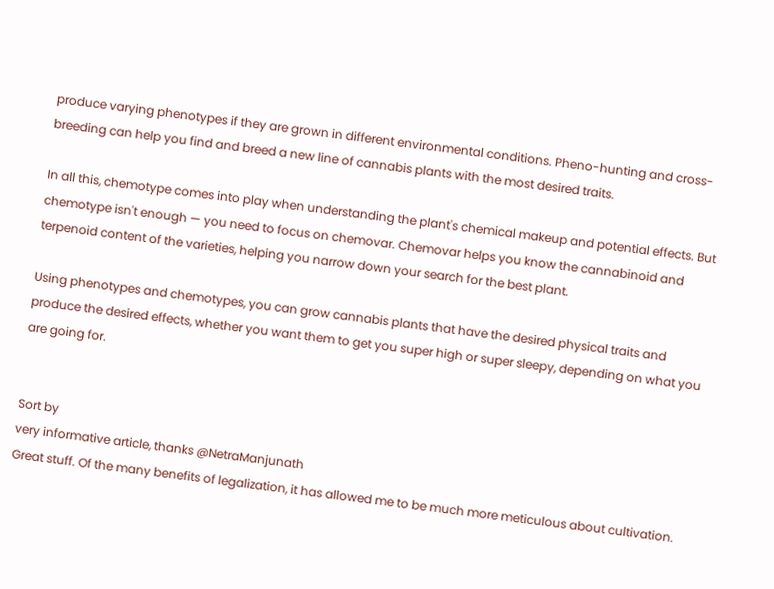produce varying phenotypes if they are grown in different environmental conditions. Pheno-hunting and cross-breeding can help you find and breed a new line of cannabis plants with the most desired traits.

In all this, chemotype comes into play when understanding the plant's chemical makeup and potential effects. But chemotype isn't enough — you need to focus on chemovar. Chemovar helps you know the cannabinoid and terpenoid content of the varieties, helping you narrow down your search for the best plant.

Using phenotypes and chemotypes, you can grow cannabis plants that have the desired physical traits and produce the desired effects, whether you want them to get you super high or super sleepy, depending on what you are going for.


Sort by
very informative article, thanks @NetraManjunath
Great stuff. Of the many benefits of legalization, it has allowed me to be much more meticulous about cultivation.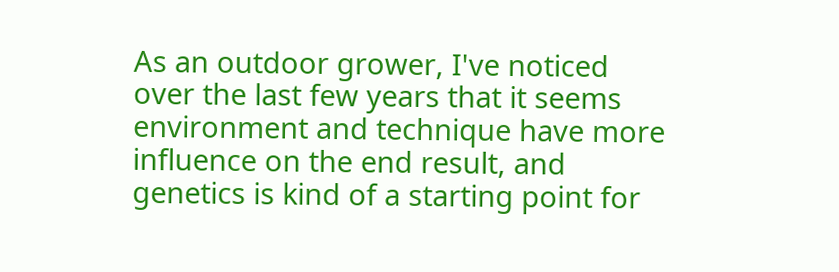As an outdoor grower, I've noticed over the last few years that it seems environment and technique have more influence on the end result, and genetics is kind of a starting point for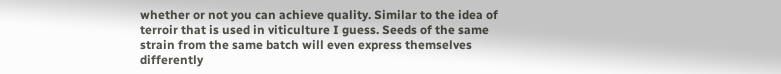whether or not you can achieve quality. Similar to the idea of terroir that is used in viticulture I guess. Seeds of the same strain from the same batch will even express themselves differently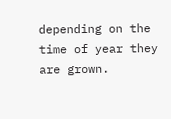depending on the time of year they are grown.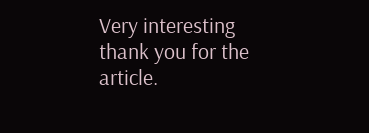Very interesting thank you for the article.